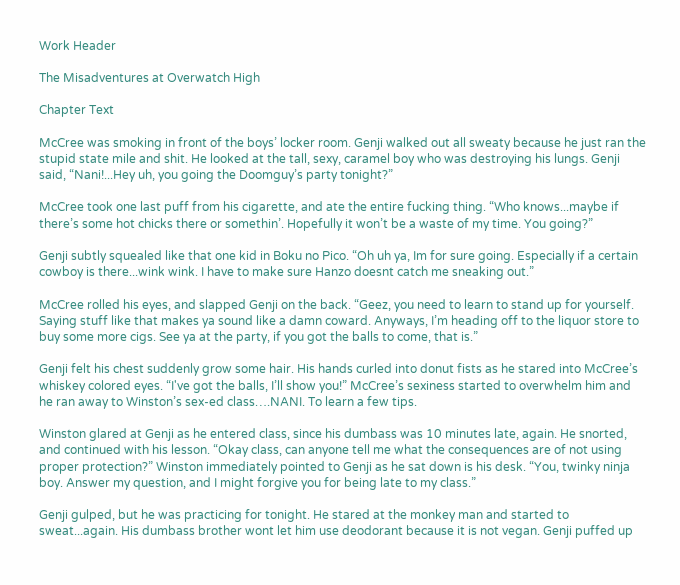Work Header

The Misadventures at Overwatch High

Chapter Text

McCree was smoking in front of the boys’ locker room. Genji walked out all sweaty because he just ran the stupid state mile and shit. He looked at the tall, sexy, caramel boy who was destroying his lungs. Genji said, “Nani!...Hey uh, you going the Doomguy’s party tonight?”

McCree took one last puff from his cigarette, and ate the entire fucking thing. “Who knows...maybe if there’s some hot chicks there or somethin’. Hopefully it won’t be a waste of my time. You going?”

Genji subtly squealed like that one kid in Boku no Pico. “Oh uh ya, Im for sure going. Especially if a certain cowboy is there...wink wink. I have to make sure Hanzo doesnt catch me sneaking out.”

McCree rolled his eyes, and slapped Genji on the back. “Geez, you need to learn to stand up for yourself. Saying stuff like that makes ya sound like a damn coward. Anyways, I’m heading off to the liquor store to buy some more cigs. See ya at the party, if you got the balls to come, that is.”

Genji felt his chest suddenly grow some hair. His hands curled into donut fists as he stared into McCree’s whiskey colored eyes. “I've got the balls, I’ll show you!” McCree’s sexiness started to overwhelm him and he ran away to Winston’s sex-ed class….NANI. To learn a few tips.

Winston glared at Genji as he entered class, since his dumbass was 10 minutes late, again. He snorted, and continued with his lesson. “Okay class, can anyone tell me what the consequences are of not using proper protection?” Winston immediately pointed to Genji as he sat down is his desk. “You, twinky ninja boy. Answer my question, and I might forgive you for being late to my class.”

Genji gulped, but he was practicing for tonight. He stared at the monkey man and started to sweat...again. His dumbass brother wont let him use deodorant because it is not vegan. Genji puffed up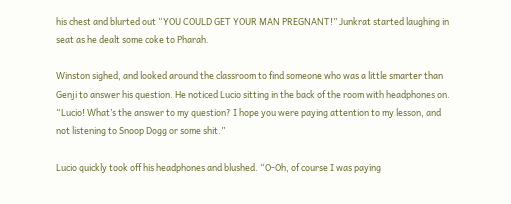his chest and blurted out “YOU COULD GET YOUR MAN PREGNANT!” Junkrat started laughing in seat as he dealt some coke to Pharah.

Winston sighed, and looked around the classroom to find someone who was a little smarter than Genji to answer his question. He noticed Lucio sitting in the back of the room with headphones on. “Lucio! What’s the answer to my question? I hope you were paying attention to my lesson, and not listening to Snoop Dogg or some shit.”

Lucio quickly took off his headphones and blushed. “O-Oh, of course I was paying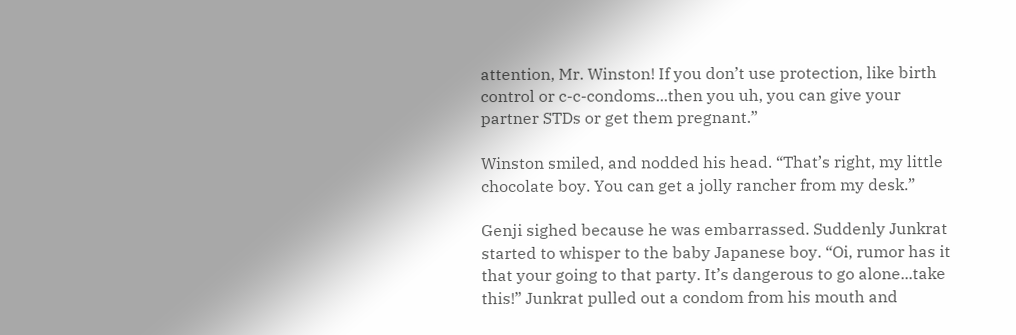attention, Mr. Winston! If you don’t use protection, like birth control or c-c-condoms...then you uh, you can give your partner STDs or get them pregnant.”

Winston smiled, and nodded his head. “That’s right, my little chocolate boy. You can get a jolly rancher from my desk.”

Genji sighed because he was embarrassed. Suddenly Junkrat started to whisper to the baby Japanese boy. “Oi, rumor has it that your going to that party. It’s dangerous to go alone...take this!” Junkrat pulled out a condom from his mouth and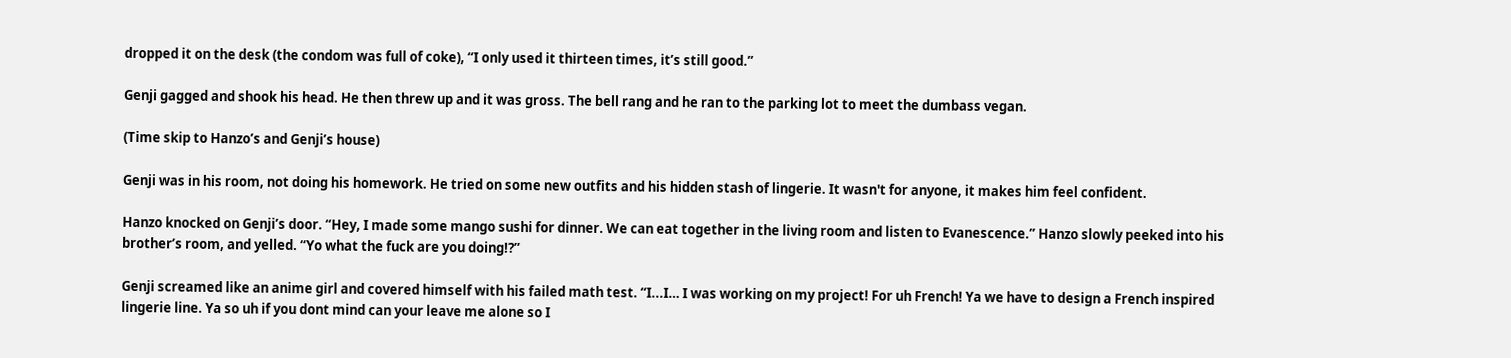dropped it on the desk (the condom was full of coke), “I only used it thirteen times, it’s still good.”

Genji gagged and shook his head. He then threw up and it was gross. The bell rang and he ran to the parking lot to meet the dumbass vegan.

(Time skip to Hanzo’s and Genji’s house)

Genji was in his room, not doing his homework. He tried on some new outfits and his hidden stash of lingerie. It wasn't for anyone, it makes him feel confident.

Hanzo knocked on Genji’s door. “Hey, I made some mango sushi for dinner. We can eat together in the living room and listen to Evanescence.” Hanzo slowly peeked into his brother’s room, and yelled. “Yo what the fuck are you doing!?”

Genji screamed like an anime girl and covered himself with his failed math test. “I...I… I was working on my project! For uh French! Ya we have to design a French inspired lingerie line. Ya so uh if you dont mind can your leave me alone so I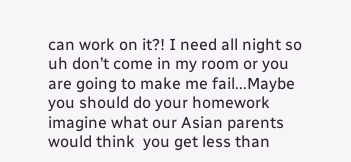can work on it?! I need all night so uh don’t come in my room or you are going to make me fail...Maybe you should do your homework imagine what our Asian parents would think  you get less than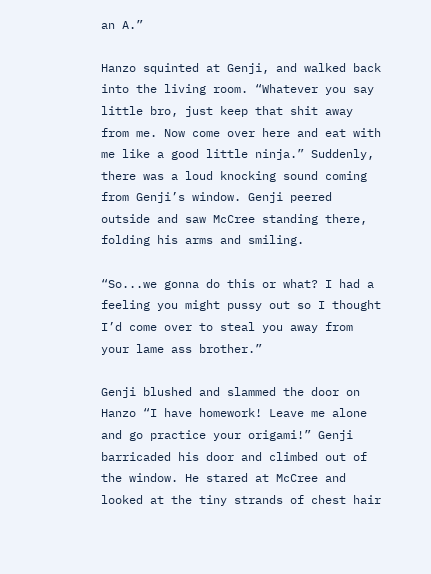an A.”

Hanzo squinted at Genji, and walked back into the living room. “Whatever you say little bro, just keep that shit away from me. Now come over here and eat with me like a good little ninja.” Suddenly, there was a loud knocking sound coming from Genji’s window. Genji peered outside and saw McCree standing there, folding his arms and smiling.

“So...we gonna do this or what? I had a feeling you might pussy out so I thought I’d come over to steal you away from your lame ass brother.”

Genji blushed and slammed the door on Hanzo “I have homework! Leave me alone and go practice your origami!” Genji barricaded his door and climbed out of the window. He stared at McCree and looked at the tiny strands of chest hair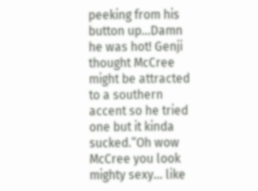peeking from his button up...Damn he was hot! Genji thought McCree might be attracted to a southern accent so he tried one but it kinda sucked.“Oh wow McCree you look mighty sexy… like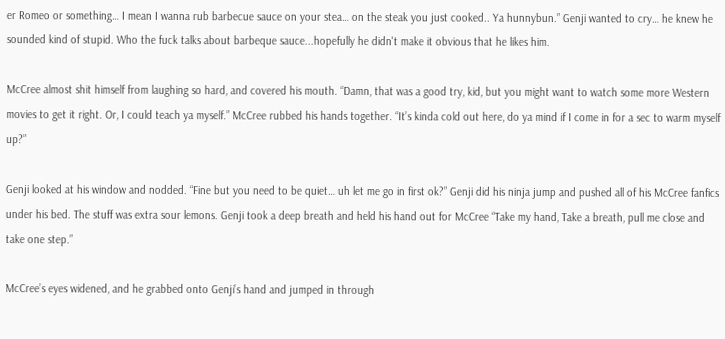er Romeo or something… I mean I wanna rub barbecue sauce on your stea… on the steak you just cooked.. Ya hunnybun.” Genji wanted to cry… he knew he sounded kind of stupid. Who the fuck talks about barbeque sauce...hopefully he didn't make it obvious that he likes him.

McCree almost shit himself from laughing so hard, and covered his mouth. “Damn, that was a good try, kid, but you might want to watch some more Western movies to get it right. Or, I could teach ya myself.” McCree rubbed his hands together. “It’s kinda cold out here, do ya mind if I come in for a sec to warm myself up?”

Genji looked at his window and nodded. “Fine but you need to be quiet… uh let me go in first ok?” Genji did his ninja jump and pushed all of his McCree fanfics under his bed. The stuff was extra sour lemons. Genji took a deep breath and held his hand out for McCree “Take my hand, Take a breath, pull me close and take one step.”

McCree’s eyes widened, and he grabbed onto Genji’s hand and jumped in through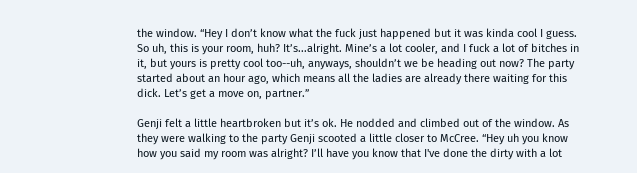the window. “Hey I don’t know what the fuck just happened but it was kinda cool I guess. So uh, this is your room, huh? It’s...alright. Mine’s a lot cooler, and I fuck a lot of bitches in it, but yours is pretty cool too--uh, anyways, shouldn’t we be heading out now? The party started about an hour ago, which means all the ladies are already there waiting for this dick. Let’s get a move on, partner.”

Genji felt a little heartbroken but it’s ok. He nodded and climbed out of the window. As they were walking to the party Genji scooted a little closer to McCree. “Hey uh you know how you said my room was alright? I’ll have you know that I've done the dirty with a lot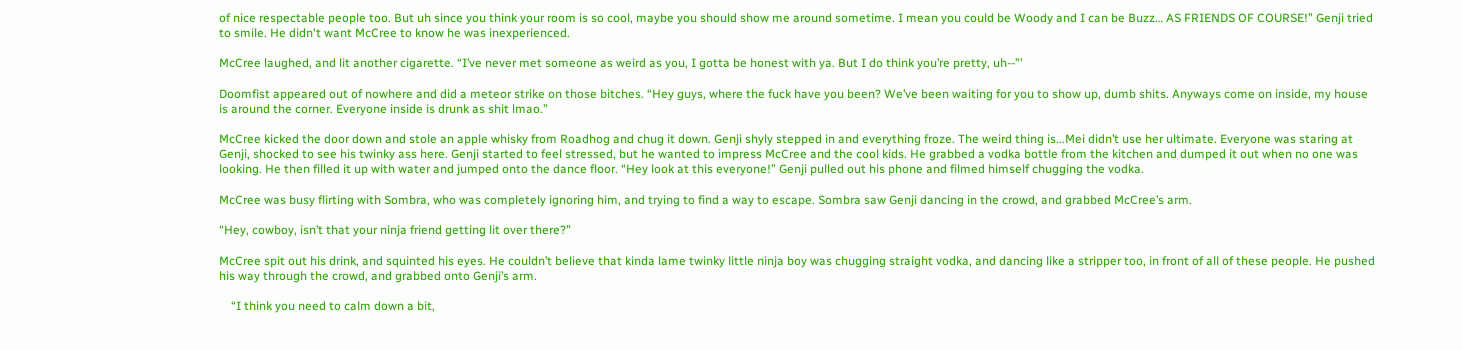of nice respectable people too. But uh since you think your room is so cool, maybe you should show me around sometime. I mean you could be Woody and I can be Buzz… AS FRIENDS OF COURSE!” Genji tried to smile. He didn't want McCree to know he was inexperienced.

McCree laughed, and lit another cigarette. “I’ve never met someone as weird as you, I gotta be honest with ya. But I do think you’re pretty, uh--”’

Doomfist appeared out of nowhere and did a meteor strike on those bitches. “Hey guys, where the fuck have you been? We’ve been waiting for you to show up, dumb shits. Anyways come on inside, my house is around the corner. Everyone inside is drunk as shit lmao.”

McCree kicked the door down and stole an apple whisky from Roadhog and chug it down. Genji shyly stepped in and everything froze. The weird thing is...Mei didn’t use her ultimate. Everyone was staring at Genji, shocked to see his twinky ass here. Genji started to feel stressed, but he wanted to impress McCree and the cool kids. He grabbed a vodka bottle from the kitchen and dumped it out when no one was looking. He then filled it up with water and jumped onto the dance floor. “Hey look at this everyone!” Genji pulled out his phone and filmed himself chugging the vodka.

McCree was busy flirting with Sombra, who was completely ignoring him, and trying to find a way to escape. Sombra saw Genji dancing in the crowd, and grabbed McCree’s arm.

“Hey, cowboy, isn’t that your ninja friend getting lit over there?”

McCree spit out his drink, and squinted his eyes. He couldn’t believe that kinda lame twinky little ninja boy was chugging straight vodka, and dancing like a stripper too, in front of all of these people. He pushed his way through the crowd, and grabbed onto Genji’s arm.

    “I think you need to calm down a bit,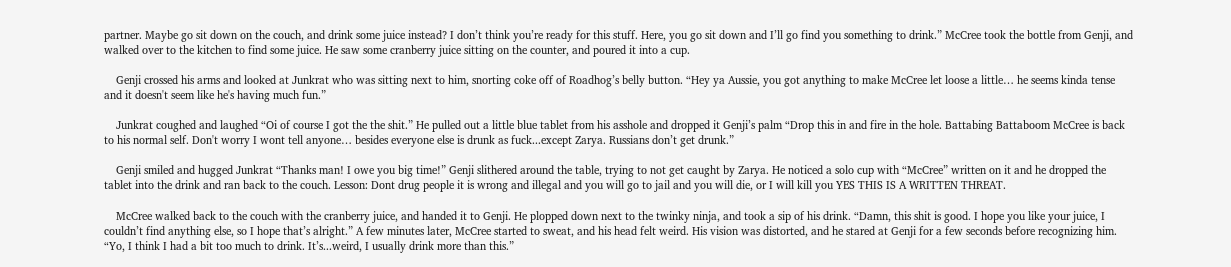partner. Maybe go sit down on the couch, and drink some juice instead? I don’t think you’re ready for this stuff. Here, you go sit down and I’ll go find you something to drink.” McCree took the bottle from Genji, and walked over to the kitchen to find some juice. He saw some cranberry juice sitting on the counter, and poured it into a cup.

    Genji crossed his arms and looked at Junkrat who was sitting next to him, snorting coke off of Roadhog’s belly button. “Hey ya Aussie, you got anything to make McCree let loose a little… he seems kinda tense and it doesn't seem like he's having much fun.”

    Junkrat coughed and laughed “Oi of course I got the the shit.” He pulled out a little blue tablet from his asshole and dropped it Genji’s palm “Drop this in and fire in the hole. Battabing Battaboom McCree is back to his normal self. Don't worry I wont tell anyone… besides everyone else is drunk as fuck...except Zarya. Russians don’t get drunk.”

    Genji smiled and hugged Junkrat “Thanks man! I owe you big time!” Genji slithered around the table, trying to not get caught by Zarya. He noticed a solo cup with “McCree” written on it and he dropped the tablet into the drink and ran back to the couch. Lesson: Dont drug people it is wrong and illegal and you will go to jail and you will die, or I will kill you YES THIS IS A WRITTEN THREAT.

    McCree walked back to the couch with the cranberry juice, and handed it to Genji. He plopped down next to the twinky ninja, and took a sip of his drink. “Damn, this shit is good. I hope you like your juice, I couldn’t find anything else, so I hope that’s alright.” A few minutes later, McCree started to sweat, and his head felt weird. His vision was distorted, and he stared at Genji for a few seconds before recognizing him. “Yo, I think I had a bit too much to drink. It’s...weird, I usually drink more than this.”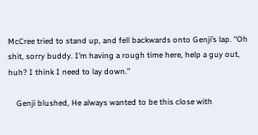McCree tried to stand up, and fell backwards onto Genji’s lap. “Oh shit, sorry buddy. I’m having a rough time here, help a guy out, huh? I think I need to lay down.”

    Genji blushed, He always wanted to be this close with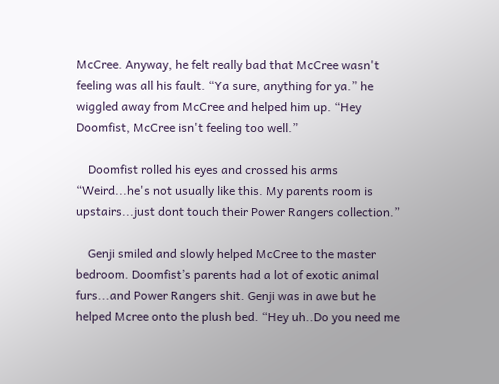McCree. Anyway, he felt really bad that McCree wasn't feeling was all his fault. “Ya sure, anything for ya.” he wiggled away from McCree and helped him up. “Hey Doomfist, McCree isn't feeling too well.”

    Doomfist rolled his eyes and crossed his arms “Weird...he's not usually like this. My parents room is upstairs...just dont touch their Power Rangers collection.”

    Genji smiled and slowly helped McCree to the master bedroom. Doomfist’s parents had a lot of exotic animal furs...and Power Rangers shit. Genji was in awe but he helped Mcree onto the plush bed. “Hey uh..Do you need me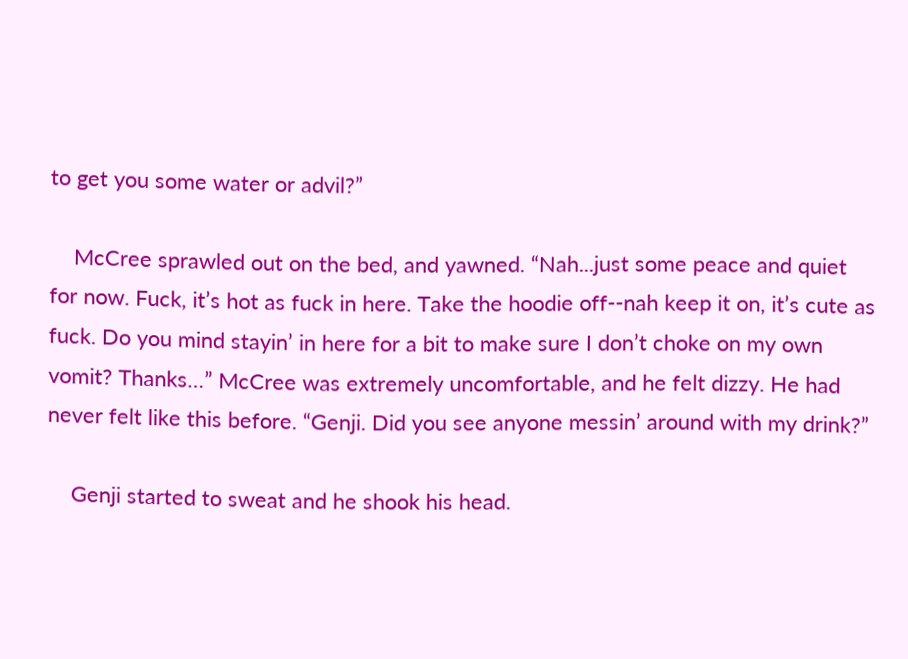to get you some water or advil?”

    McCree sprawled out on the bed, and yawned. “Nah...just some peace and quiet for now. Fuck, it’s hot as fuck in here. Take the hoodie off--nah keep it on, it’s cute as fuck. Do you mind stayin’ in here for a bit to make sure I don’t choke on my own vomit? Thanks…” McCree was extremely uncomfortable, and he felt dizzy. He had never felt like this before. “Genji. Did you see anyone messin’ around with my drink?”

    Genji started to sweat and he shook his head.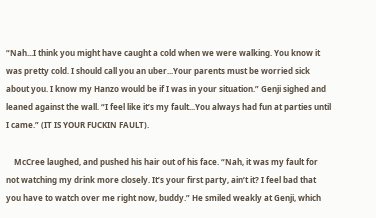“Nah...I think you might have caught a cold when we were walking. You know it was pretty cold. I should call you an uber...Your parents must be worried sick about you. I know my Hanzo would be if I was in your situation.” Genji sighed and leaned against the wall. “I feel like it’s my fault...You always had fun at parties until I came.” (IT IS YOUR FUCKIN FAULT).

    McCree laughed, and pushed his hair out of his face. “Nah, it was my fault for not watching my drink more closely. It’s your first party, ain’t it? I feel bad that you have to watch over me right now, buddy.” He smiled weakly at Genji, which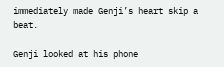immediately made Genji’s heart skip a beat.

Genji looked at his phone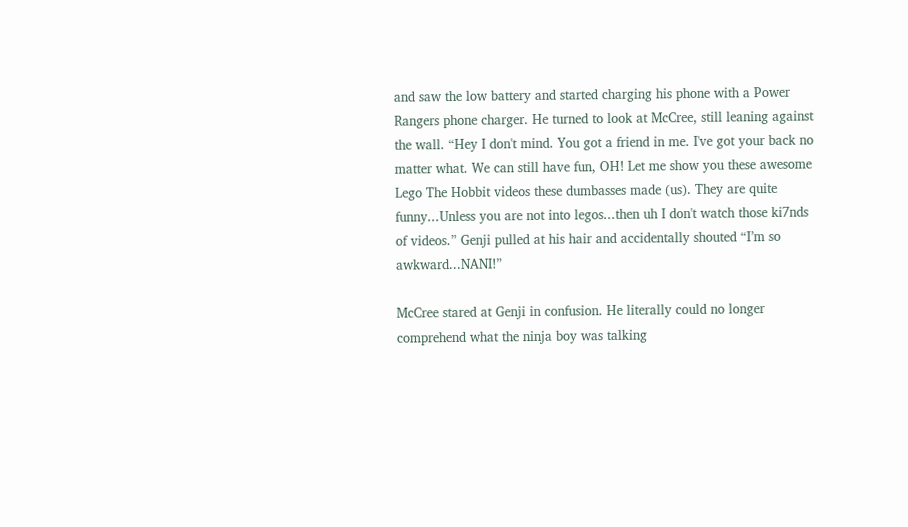and saw the low battery and started charging his phone with a Power Rangers phone charger. He turned to look at McCree, still leaning against the wall. “Hey I don't mind. You got a friend in me. I've got your back no matter what. We can still have fun, OH! Let me show you these awesome Lego The Hobbit videos these dumbasses made (us). They are quite funny...Unless you are not into legos...then uh I don't watch those ki7nds of videos.” Genji pulled at his hair and accidentally shouted “I’m so awkward...NANI!”

McCree stared at Genji in confusion. He literally could no longer comprehend what the ninja boy was talking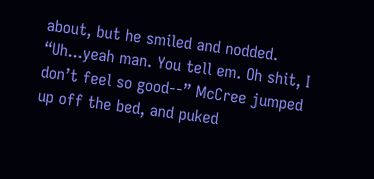about, but he smiled and nodded. “Uh...yeah man. You tell em. Oh shit, I don’t feel so good--” McCree jumped up off the bed, and puked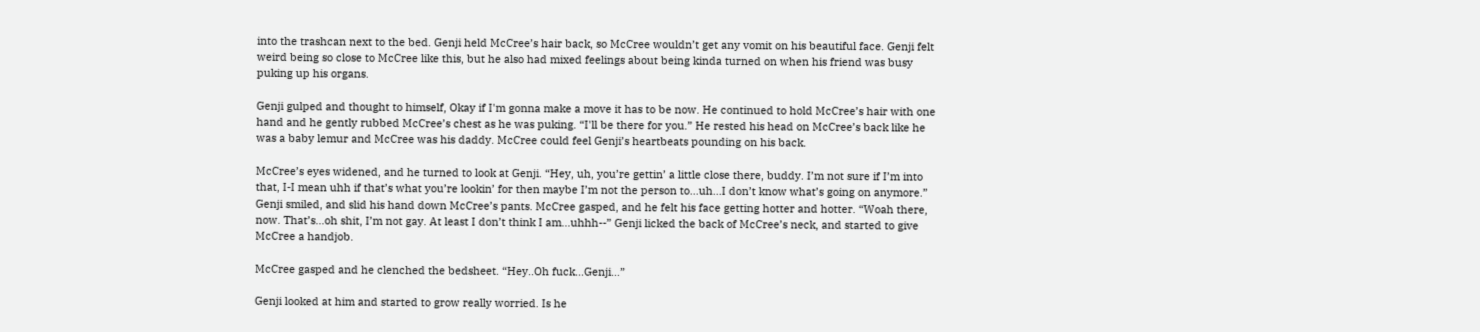into the trashcan next to the bed. Genji held McCree’s hair back, so McCree wouldn’t get any vomit on his beautiful face. Genji felt weird being so close to McCree like this, but he also had mixed feelings about being kinda turned on when his friend was busy puking up his organs.

Genji gulped and thought to himself, Okay if I'm gonna make a move it has to be now. He continued to hold McCree’s hair with one hand and he gently rubbed McCree’s chest as he was puking. “I'll be there for you.” He rested his head on McCree’s back like he was a baby lemur and McCree was his daddy. McCree could feel Genji’s heartbeats pounding on his back.

McCree’s eyes widened, and he turned to look at Genji. “Hey, uh, you’re gettin’ a little close there, buddy. I’m not sure if I’m into that, I-I mean uhh if that’s what you’re lookin’ for then maybe I’m not the person to...uh...I don’t know what’s going on anymore.” Genji smiled, and slid his hand down McCree’s pants. McCree gasped, and he felt his face getting hotter and hotter. “Woah there, now. That’s...oh shit, I’m not gay. At least I don’t think I am...uhhh--” Genji licked the back of McCree’s neck, and started to give McCree a handjob.

McCree gasped and he clenched the bedsheet. “Hey..Oh fuck...Genji…”

Genji looked at him and started to grow really worried. Is he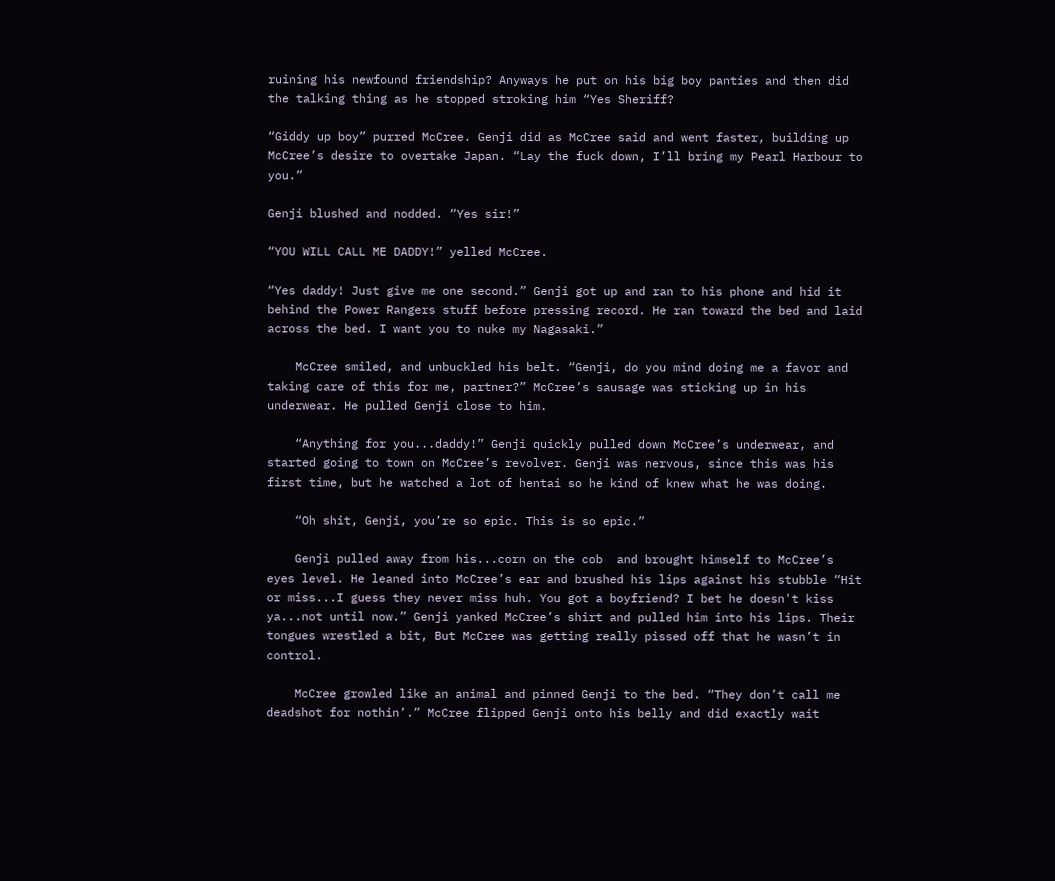ruining his newfound friendship? Anyways he put on his big boy panties and then did the talking thing as he stopped stroking him “Yes Sheriff?

“Giddy up boy” purred McCree. Genji did as McCree said and went faster, building up McCree’s desire to overtake Japan. “Lay the fuck down, I’ll bring my Pearl Harbour to you.”

Genji blushed and nodded. “Yes sir!”

“YOU WILL CALL ME DADDY!” yelled McCree.

“Yes daddy! Just give me one second.” Genji got up and ran to his phone and hid it behind the Power Rangers stuff before pressing record. He ran toward the bed and laid across the bed. I want you to nuke my Nagasaki.”

    McCree smiled, and unbuckled his belt. “Genji, do you mind doing me a favor and taking care of this for me, partner?” McCree’s sausage was sticking up in his underwear. He pulled Genji close to him.

    “Anything for you...daddy!” Genji quickly pulled down McCree’s underwear, and started going to town on McCree’s revolver. Genji was nervous, since this was his first time, but he watched a lot of hentai so he kind of knew what he was doing.

    “Oh shit, Genji, you’re so epic. This is so epic.”

    Genji pulled away from his...corn on the cob  and brought himself to McCree’s eyes level. He leaned into McCree’s ear and brushed his lips against his stubble “Hit or miss...I guess they never miss huh. You got a boyfriend? I bet he doesn't kiss ya...not until now.” Genji yanked McCree’s shirt and pulled him into his lips. Their tongues wrestled a bit, But McCree was getting really pissed off that he wasn’t in control.

    McCree growled like an animal and pinned Genji to the bed. “They don’t call me deadshot for nothin’.” McCree flipped Genji onto his belly and did exactly wait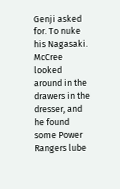Genji asked for. To nuke his Nagasaki. McCree looked around in the drawers in the dresser, and he found some Power Rangers lube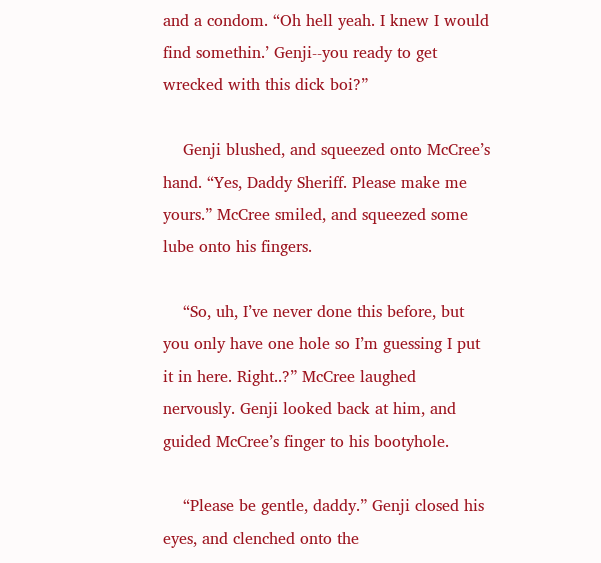and a condom. “Oh hell yeah. I knew I would find somethin.’ Genji--you ready to get wrecked with this dick boi?”

    Genji blushed, and squeezed onto McCree’s hand. “Yes, Daddy Sheriff. Please make me yours.” McCree smiled, and squeezed some lube onto his fingers.

    “So, uh, I’ve never done this before, but you only have one hole so I’m guessing I put it in here. Right..?” McCree laughed nervously. Genji looked back at him, and guided McCree’s finger to his bootyhole.

    “Please be gentle, daddy.” Genji closed his eyes, and clenched onto the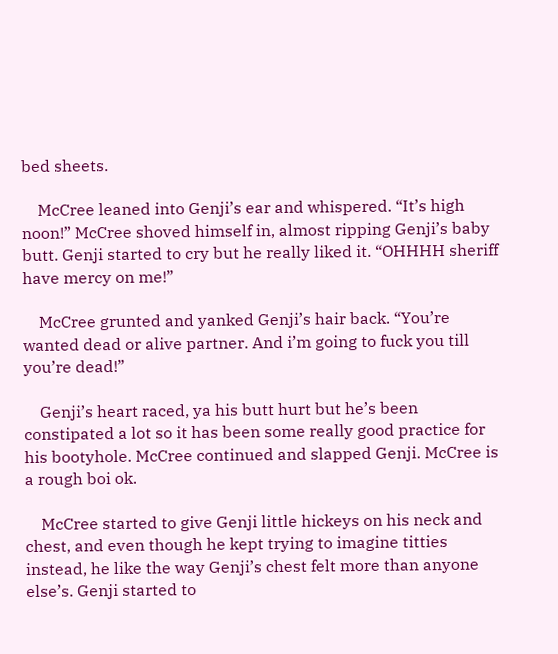bed sheets.

    McCree leaned into Genji’s ear and whispered. “It’s high noon!” McCree shoved himself in, almost ripping Genji’s baby butt. Genji started to cry but he really liked it. “OHHHH sheriff have mercy on me!”

    McCree grunted and yanked Genji’s hair back. “You’re wanted dead or alive partner. And i’m going to fuck you till you’re dead!”

    Genji’s heart raced, ya his butt hurt but he’s been constipated a lot so it has been some really good practice for his bootyhole. McCree continued and slapped Genji. McCree is a rough boi ok.

    McCree started to give Genji little hickeys on his neck and chest, and even though he kept trying to imagine titties instead, he like the way Genji’s chest felt more than anyone else’s. Genji started to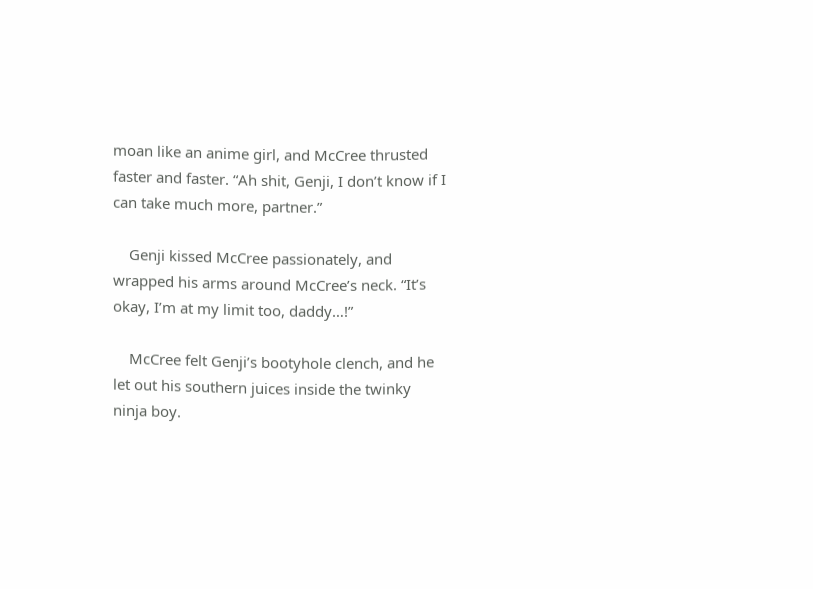moan like an anime girl, and McCree thrusted faster and faster. “Ah shit, Genji, I don’t know if I can take much more, partner.”

    Genji kissed McCree passionately, and wrapped his arms around McCree’s neck. “It’s okay, I’m at my limit too, daddy…!”

    McCree felt Genji’s bootyhole clench, and he let out his southern juices inside the twinky ninja boy.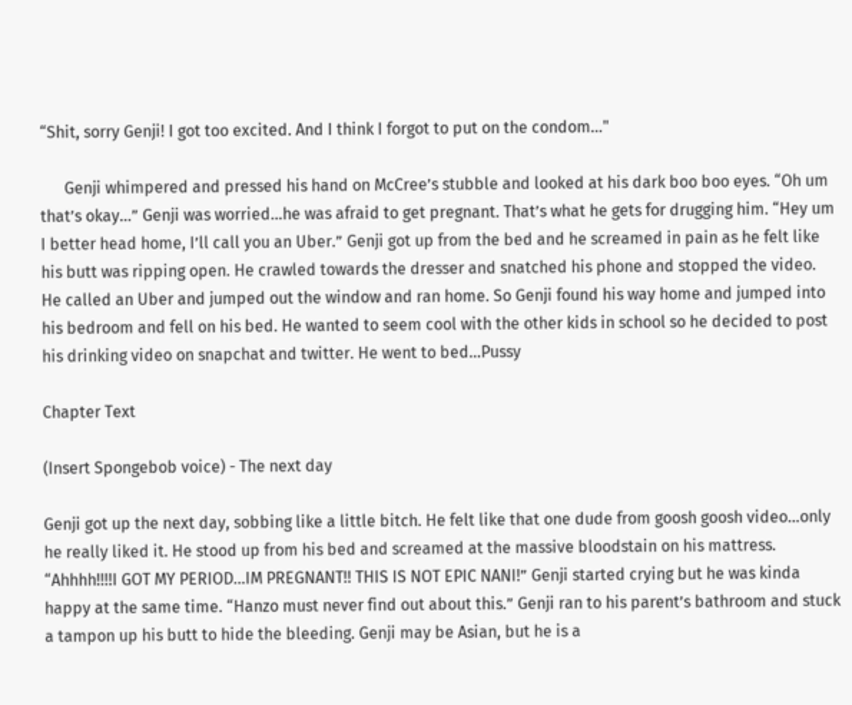“Shit, sorry Genji! I got too excited. And I think I forgot to put on the condom…"

      Genji whimpered and pressed his hand on McCree’s stubble and looked at his dark boo boo eyes. “Oh um that’s okay…” Genji was worried...he was afraid to get pregnant. That’s what he gets for drugging him. “Hey um I better head home, I’ll call you an Uber.” Genji got up from the bed and he screamed in pain as he felt like his butt was ripping open. He crawled towards the dresser and snatched his phone and stopped the video. He called an Uber and jumped out the window and ran home. So Genji found his way home and jumped into his bedroom and fell on his bed. He wanted to seem cool with the other kids in school so he decided to post his drinking video on snapchat and twitter. He went to bed...Pussy

Chapter Text

(Insert Spongebob voice) - The next day

Genji got up the next day, sobbing like a little bitch. He felt like that one dude from goosh goosh video...only he really liked it. He stood up from his bed and screamed at the massive bloodstain on his mattress. “Ahhhh!!!!I GOT MY PERIOD...IM PREGNANT!! THIS IS NOT EPIC NANI!” Genji started crying but he was kinda happy at the same time. “Hanzo must never find out about this.” Genji ran to his parent’s bathroom and stuck a tampon up his butt to hide the bleeding. Genji may be Asian, but he is a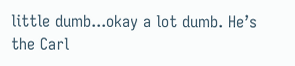little dumb...okay a lot dumb. He’s the Carl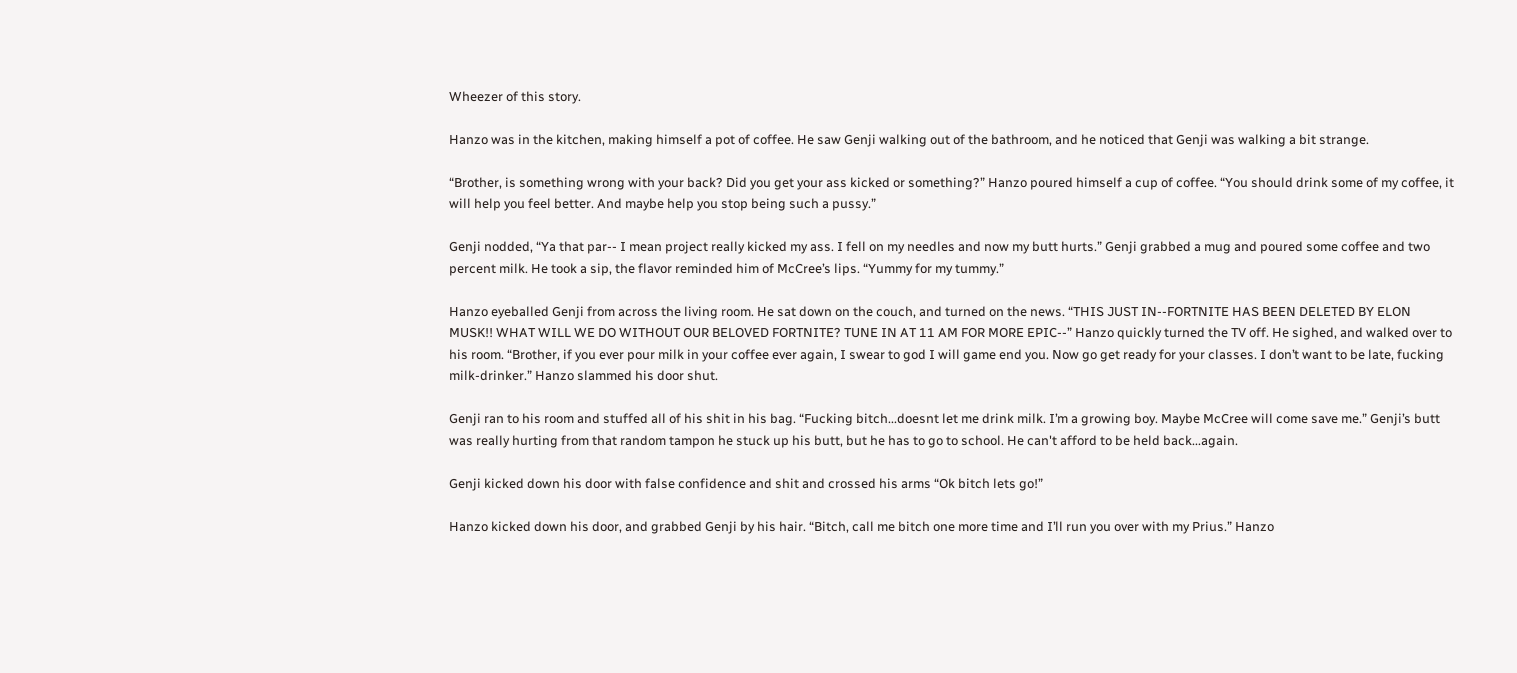Wheezer of this story.

Hanzo was in the kitchen, making himself a pot of coffee. He saw Genji walking out of the bathroom, and he noticed that Genji was walking a bit strange.

“Brother, is something wrong with your back? Did you get your ass kicked or something?” Hanzo poured himself a cup of coffee. “You should drink some of my coffee, it will help you feel better. And maybe help you stop being such a pussy.”

Genji nodded, “Ya that par-- I mean project really kicked my ass. I fell on my needles and now my butt hurts.” Genji grabbed a mug and poured some coffee and two percent milk. He took a sip, the flavor reminded him of McCree’s lips. “Yummy for my tummy.”

Hanzo eyeballed Genji from across the living room. He sat down on the couch, and turned on the news. “THIS JUST IN--FORTNITE HAS BEEN DELETED BY ELON MUSK!! WHAT WILL WE DO WITHOUT OUR BELOVED FORTNITE? TUNE IN AT 11 AM FOR MORE EPIC--” Hanzo quickly turned the TV off. He sighed, and walked over to his room. “Brother, if you ever pour milk in your coffee ever again, I swear to god I will game end you. Now go get ready for your classes. I don’t want to be late, fucking milk-drinker.” Hanzo slammed his door shut.

Genji ran to his room and stuffed all of his shit in his bag. “Fucking bitch...doesnt let me drink milk. I’m a growing boy. Maybe McCree will come save me.” Genji’s butt was really hurting from that random tampon he stuck up his butt, but he has to go to school. He can't afford to be held back...again.

Genji kicked down his door with false confidence and shit and crossed his arms “Ok bitch lets go!”

Hanzo kicked down his door, and grabbed Genji by his hair. “Bitch, call me bitch one more time and I’ll run you over with my Prius.” Hanzo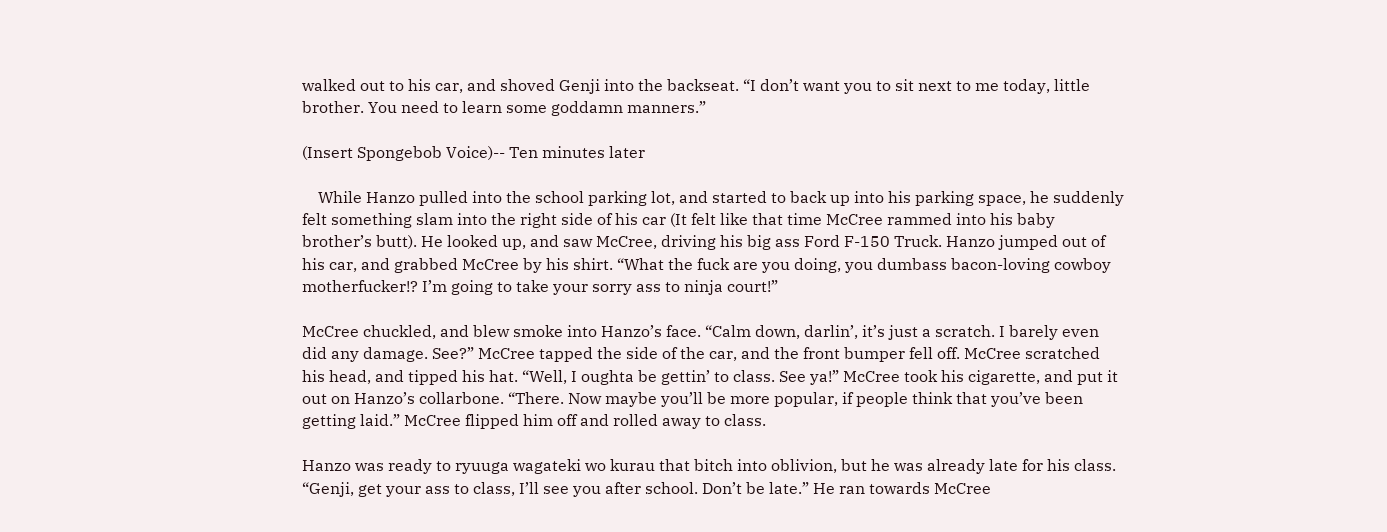walked out to his car, and shoved Genji into the backseat. “I don’t want you to sit next to me today, little brother. You need to learn some goddamn manners.”

(Insert Spongebob Voice)-- Ten minutes later

    While Hanzo pulled into the school parking lot, and started to back up into his parking space, he suddenly felt something slam into the right side of his car (It felt like that time McCree rammed into his baby brother’s butt). He looked up, and saw McCree, driving his big ass Ford F-150 Truck. Hanzo jumped out of his car, and grabbed McCree by his shirt. “What the fuck are you doing, you dumbass bacon-loving cowboy motherfucker!? I’m going to take your sorry ass to ninja court!”

McCree chuckled, and blew smoke into Hanzo’s face. “Calm down, darlin’, it’s just a scratch. I barely even did any damage. See?” McCree tapped the side of the car, and the front bumper fell off. McCree scratched his head, and tipped his hat. “Well, I oughta be gettin’ to class. See ya!” McCree took his cigarette, and put it out on Hanzo’s collarbone. “There. Now maybe you’ll be more popular, if people think that you’ve been getting laid.” McCree flipped him off and rolled away to class.

Hanzo was ready to ryuuga wagateki wo kurau that bitch into oblivion, but he was already late for his class. “Genji, get your ass to class, I’ll see you after school. Don’t be late.” He ran towards McCree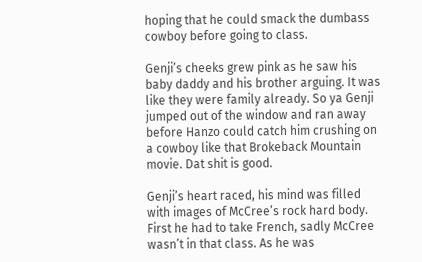hoping that he could smack the dumbass cowboy before going to class.

Genji’s cheeks grew pink as he saw his baby daddy and his brother arguing. It was like they were family already. So ya Genji jumped out of the window and ran away before Hanzo could catch him crushing on a cowboy like that Brokeback Mountain movie. Dat shit is good.

Genji’s heart raced, his mind was filled with images of McCree’s rock hard body. First he had to take French, sadly McCree wasn’t in that class. As he was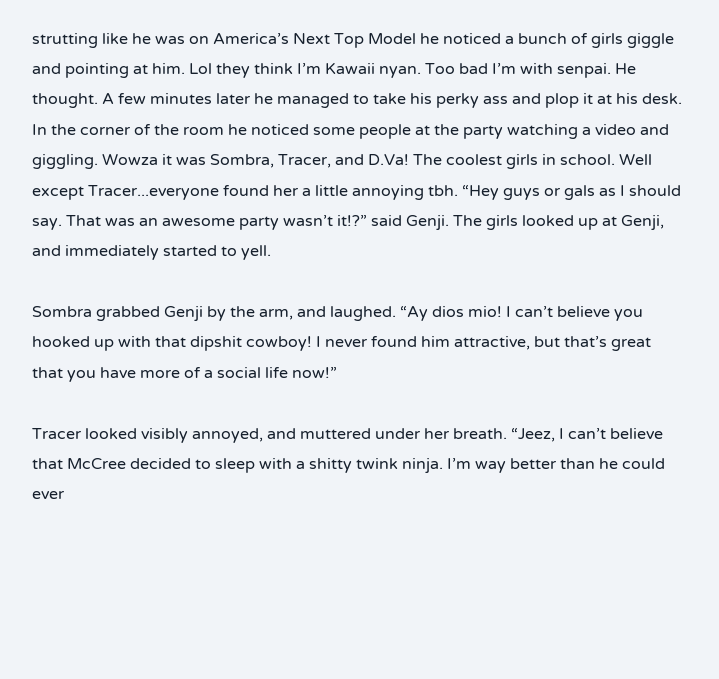strutting like he was on America’s Next Top Model he noticed a bunch of girls giggle and pointing at him. Lol they think I’m Kawaii nyan. Too bad I’m with senpai. He thought. A few minutes later he managed to take his perky ass and plop it at his desk. In the corner of the room he noticed some people at the party watching a video and giggling. Wowza it was Sombra, Tracer, and D.Va! The coolest girls in school. Well except Tracer...everyone found her a little annoying tbh. “Hey guys or gals as I should say. That was an awesome party wasn’t it!?” said Genji. The girls looked up at Genji, and immediately started to yell.

Sombra grabbed Genji by the arm, and laughed. “Ay dios mio! I can’t believe you hooked up with that dipshit cowboy! I never found him attractive, but that’s great that you have more of a social life now!”

Tracer looked visibly annoyed, and muttered under her breath. “Jeez, I can’t believe that McCree decided to sleep with a shitty twink ninja. I’m way better than he could ever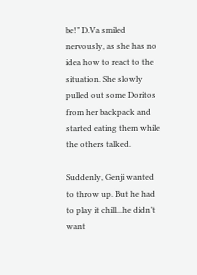be!” D.Va smiled nervously, as she has no idea how to react to the situation. She slowly pulled out some Doritos from her backpack and started eating them while the others talked.

Suddenly, Genji wanted to throw up. But he had to play it chill...he didn’t want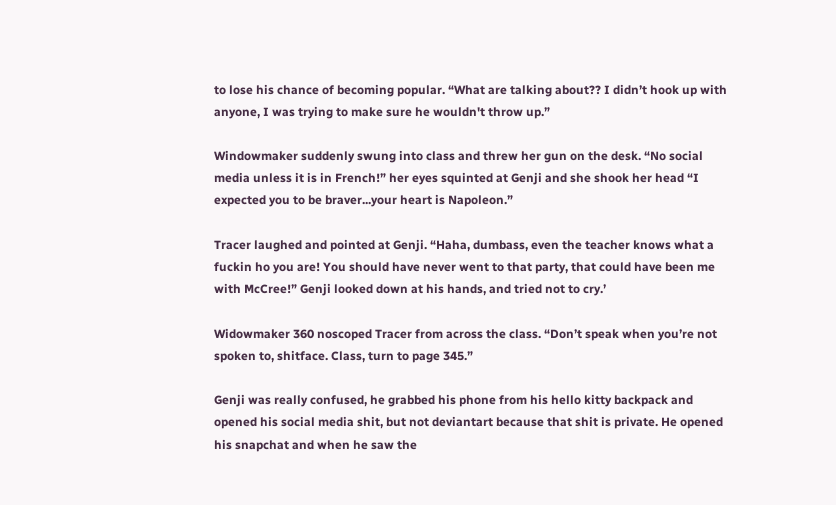to lose his chance of becoming popular. “What are talking about?? I didn’t hook up with anyone, I was trying to make sure he wouldn't throw up.”

Windowmaker suddenly swung into class and threw her gun on the desk. “No social media unless it is in French!” her eyes squinted at Genji and she shook her head “I expected you to be braver...your heart is Napoleon.”

Tracer laughed and pointed at Genji. “Haha, dumbass, even the teacher knows what a fuckin ho you are! You should have never went to that party, that could have been me with McCree!” Genji looked down at his hands, and tried not to cry.’

Widowmaker 360 noscoped Tracer from across the class. “Don’t speak when you’re not spoken to, shitface. Class, turn to page 345.”

Genji was really confused, he grabbed his phone from his hello kitty backpack and opened his social media shit, but not deviantart because that shit is private. He opened his snapchat and when he saw the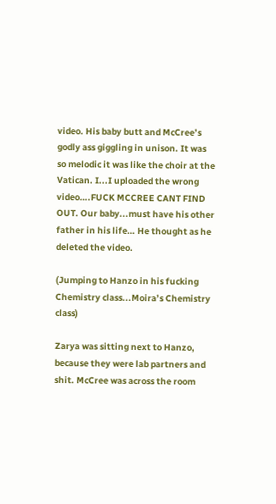video. His baby butt and McCree’s godly ass giggling in unison. It was so melodic it was like the choir at the Vatican. I...I uploaded the wrong video….FUCK MCCREE CANT FIND OUT. Our baby...must have his other father in his life… He thought as he deleted the video.

(Jumping to Hanzo in his fucking Chemistry class...Moira’s Chemistry class)

Zarya was sitting next to Hanzo, because they were lab partners and shit. McCree was across the room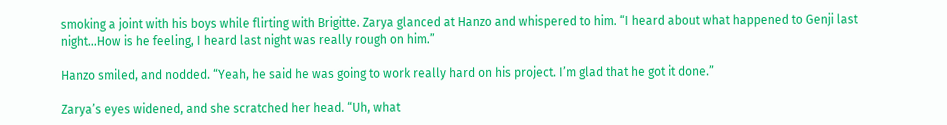smoking a joint with his boys while flirting with Brigitte. Zarya glanced at Hanzo and whispered to him. “I heard about what happened to Genji last night...How is he feeling, I heard last night was really rough on him.”

Hanzo smiled, and nodded. “Yeah, he said he was going to work really hard on his project. I’m glad that he got it done.”

Zarya’s eyes widened, and she scratched her head. “Uh, what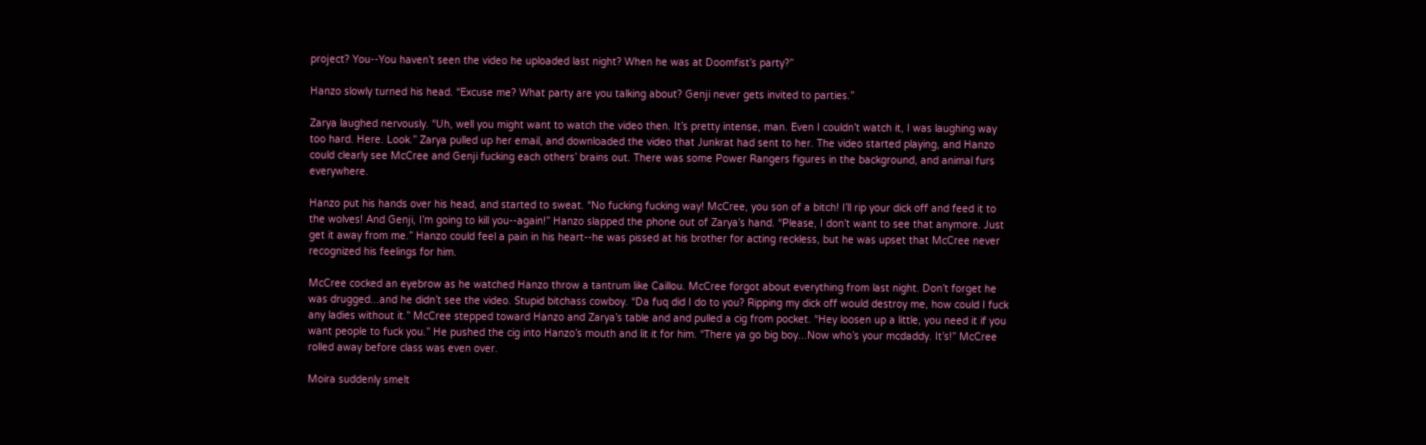project? You--You haven’t seen the video he uploaded last night? When he was at Doomfist’s party?”

Hanzo slowly turned his head. “Excuse me? What party are you talking about? Genji never gets invited to parties.”

Zarya laughed nervously. “Uh, well you might want to watch the video then. It’s pretty intense, man. Even I couldn’t watch it, I was laughing way too hard. Here. Look.” Zarya pulled up her email, and downloaded the video that Junkrat had sent to her. The video started playing, and Hanzo could clearly see McCree and Genji fucking each others’ brains out. There was some Power Rangers figures in the background, and animal furs everywhere.

Hanzo put his hands over his head, and started to sweat. “No fucking fucking way! McCree, you son of a bitch! I’ll rip your dick off and feed it to the wolves! And Genji, I’m going to kill you--again!” Hanzo slapped the phone out of Zarya’s hand. “Please, I don’t want to see that anymore. Just get it away from me.” Hanzo could feel a pain in his heart--he was pissed at his brother for acting reckless, but he was upset that McCree never recognized his feelings for him.

McCree cocked an eyebrow as he watched Hanzo throw a tantrum like Caillou. McCree forgot about everything from last night. Don’t forget he was drugged...and he didn’t see the video. Stupid bitchass cowboy. “Da fuq did I do to you? Ripping my dick off would destroy me, how could I fuck any ladies without it.” McCree stepped toward Hanzo and Zarya’s table and and pulled a cig from pocket. “Hey loosen up a little, you need it if you want people to fuck you.” He pushed the cig into Hanzo’s mouth and lit it for him. “There ya go big boy...Now who’s your mcdaddy. It’s!” McCree rolled away before class was even over.

Moira suddenly smelt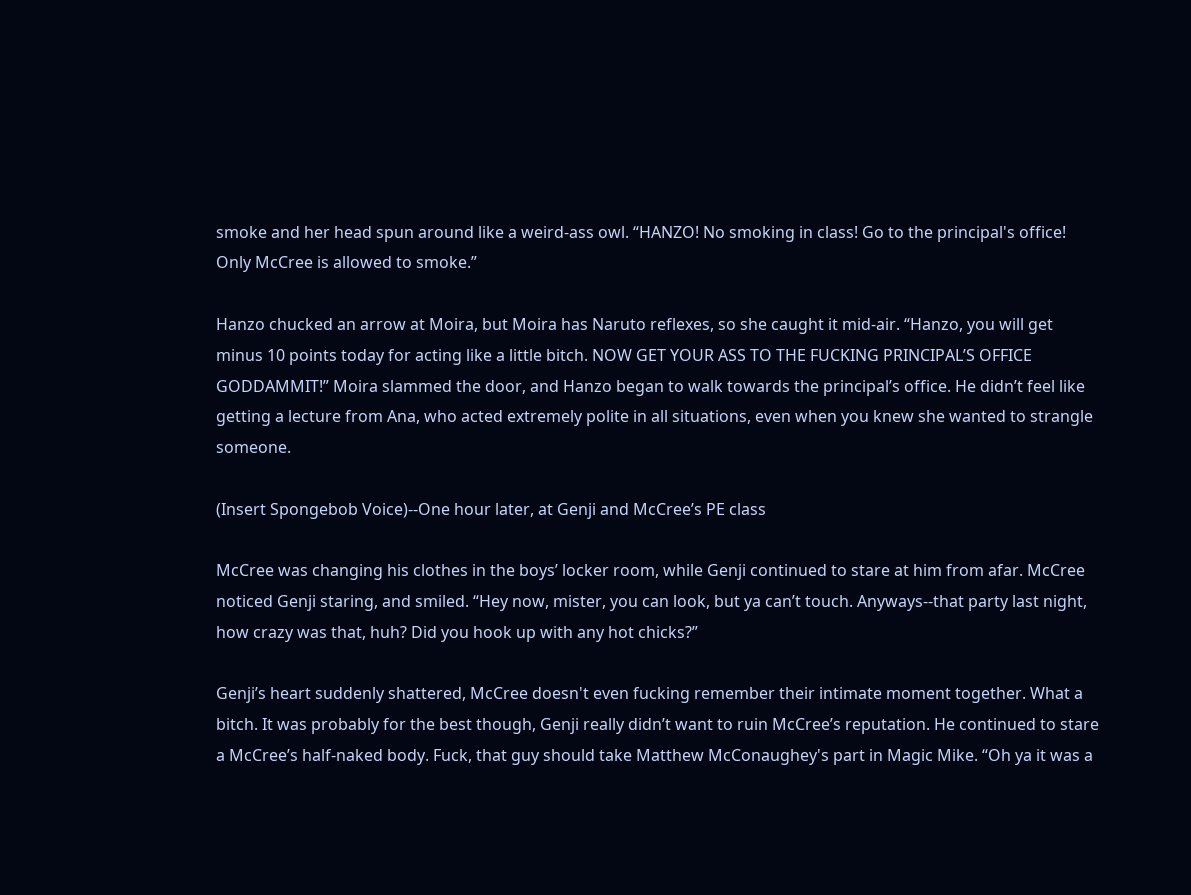smoke and her head spun around like a weird-ass owl. “HANZO! No smoking in class! Go to the principal's office! Only McCree is allowed to smoke.”

Hanzo chucked an arrow at Moira, but Moira has Naruto reflexes, so she caught it mid-air. “Hanzo, you will get minus 10 points today for acting like a little bitch. NOW GET YOUR ASS TO THE FUCKING PRINCIPAL’S OFFICE GODDAMMIT!” Moira slammed the door, and Hanzo began to walk towards the principal’s office. He didn’t feel like getting a lecture from Ana, who acted extremely polite in all situations, even when you knew she wanted to strangle someone.

(Insert Spongebob Voice)--One hour later, at Genji and McCree’s PE class

McCree was changing his clothes in the boys’ locker room, while Genji continued to stare at him from afar. McCree noticed Genji staring, and smiled. “Hey now, mister, you can look, but ya can’t touch. Anyways--that party last night, how crazy was that, huh? Did you hook up with any hot chicks?”

Genji’s heart suddenly shattered, McCree doesn't even fucking remember their intimate moment together. What a bitch. It was probably for the best though, Genji really didn’t want to ruin McCree’s reputation. He continued to stare a McCree’s half-naked body. Fuck, that guy should take Matthew McConaughey's part in Magic Mike. “Oh ya it was a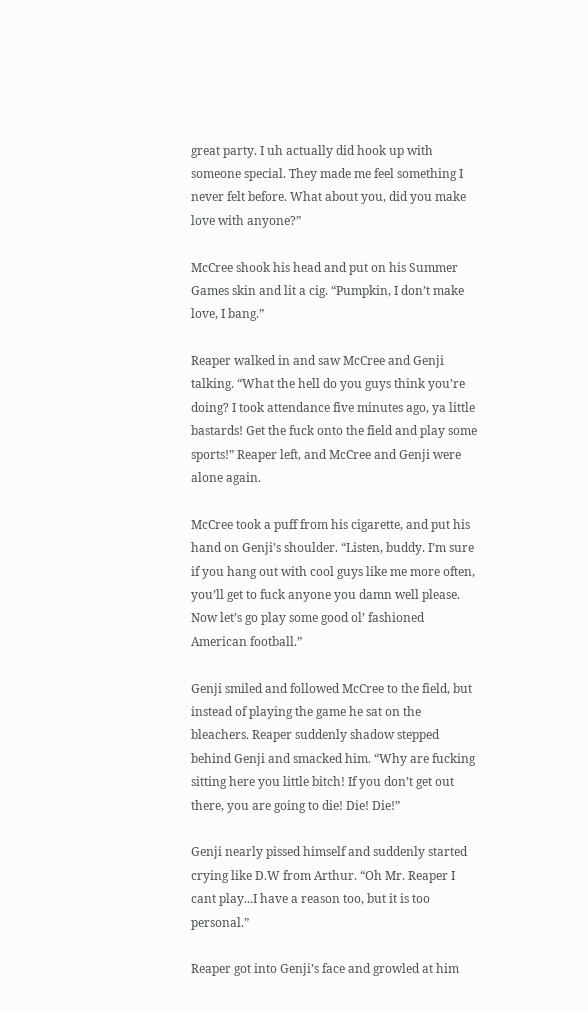great party. I uh actually did hook up with someone special. They made me feel something I never felt before. What about you, did you make love with anyone?”

McCree shook his head and put on his Summer Games skin and lit a cig. “Pumpkin, I don’t make love, I bang.”

Reaper walked in and saw McCree and Genji talking. “What the hell do you guys think you’re doing? I took attendance five minutes ago, ya little bastards! Get the fuck onto the field and play some sports!” Reaper left, and McCree and Genji were alone again.

McCree took a puff from his cigarette, and put his hand on Genji’s shoulder. “Listen, buddy. I’m sure if you hang out with cool guys like me more often, you’ll get to fuck anyone you damn well please. Now let’s go play some good ol’ fashioned American football.”

Genji smiled and followed McCree to the field, but instead of playing the game he sat on the bleachers. Reaper suddenly shadow stepped behind Genji and smacked him. “Why are fucking sitting here you little bitch! If you don’t get out there, you are going to die! Die! Die!”

Genji nearly pissed himself and suddenly started crying like D.W from Arthur. “Oh Mr. Reaper I cant play...I have a reason too, but it is too personal.”

Reaper got into Genji’s face and growled at him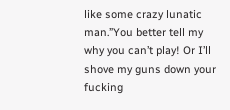like some crazy lunatic man.”You better tell my why you can’t play! Or I’ll shove my guns down your fucking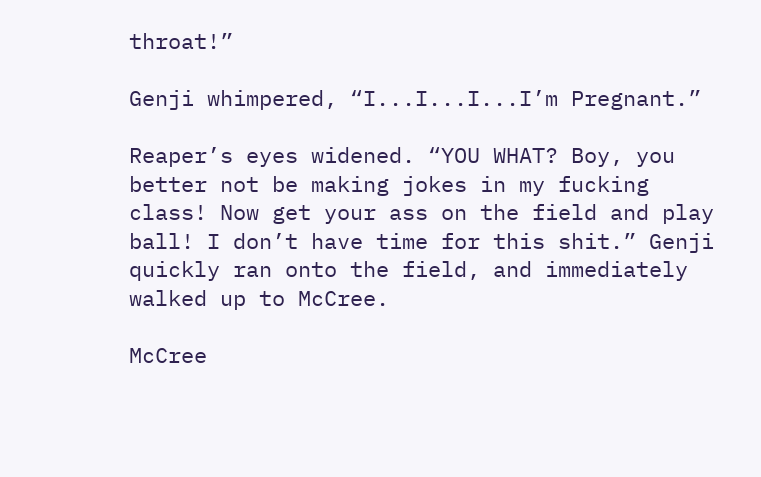throat!”

Genji whimpered, “I...I...I...I’m Pregnant.”

Reaper’s eyes widened. “YOU WHAT? Boy, you better not be making jokes in my fucking class! Now get your ass on the field and play ball! I don’t have time for this shit.” Genji quickly ran onto the field, and immediately walked up to McCree.

McCree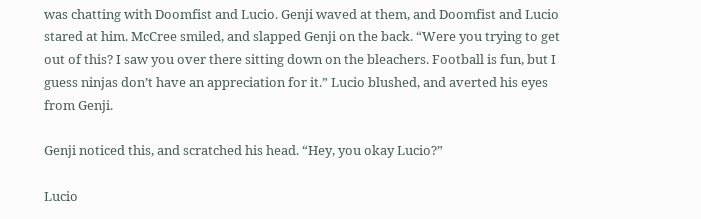was chatting with Doomfist and Lucio. Genji waved at them, and Doomfist and Lucio stared at him. McCree smiled, and slapped Genji on the back. “Were you trying to get out of this? I saw you over there sitting down on the bleachers. Football is fun, but I guess ninjas don’t have an appreciation for it.” Lucio blushed, and averted his eyes from Genji.

Genji noticed this, and scratched his head. “Hey, you okay Lucio?”

Lucio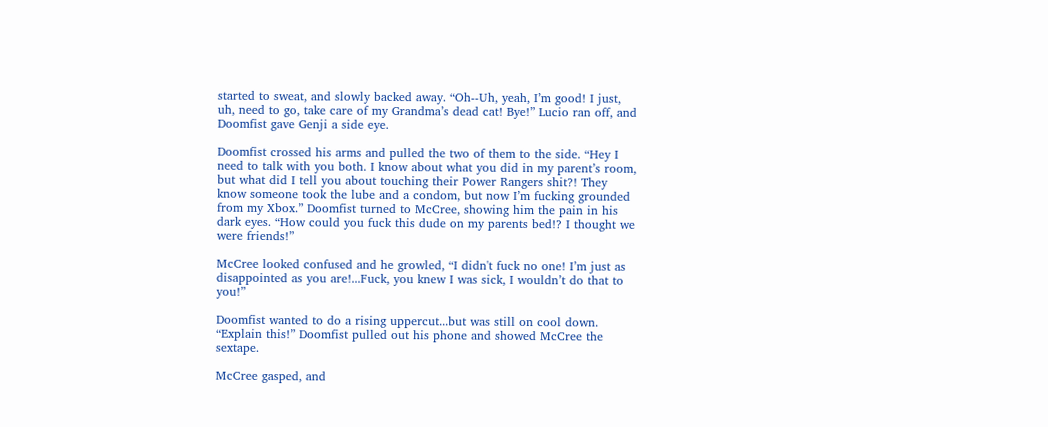started to sweat, and slowly backed away. “Oh--Uh, yeah, I’m good! I just, uh, need to go, take care of my Grandma’s dead cat! Bye!” Lucio ran off, and Doomfist gave Genji a side eye.

Doomfist crossed his arms and pulled the two of them to the side. “Hey I need to talk with you both. I know about what you did in my parent’s room, but what did I tell you about touching their Power Rangers shit?! They know someone took the lube and a condom, but now I’m fucking grounded from my Xbox.” Doomfist turned to McCree, showing him the pain in his dark eyes. “How could you fuck this dude on my parents bed!? I thought we were friends!”

McCree looked confused and he growled, “I didn't fuck no one! I’m just as disappointed as you are!...Fuck, you knew I was sick, I wouldn’t do that to you!”

Doomfist wanted to do a rising uppercut...but was still on cool down. “Explain this!” Doomfist pulled out his phone and showed McCree the sextape.

McCree gasped, and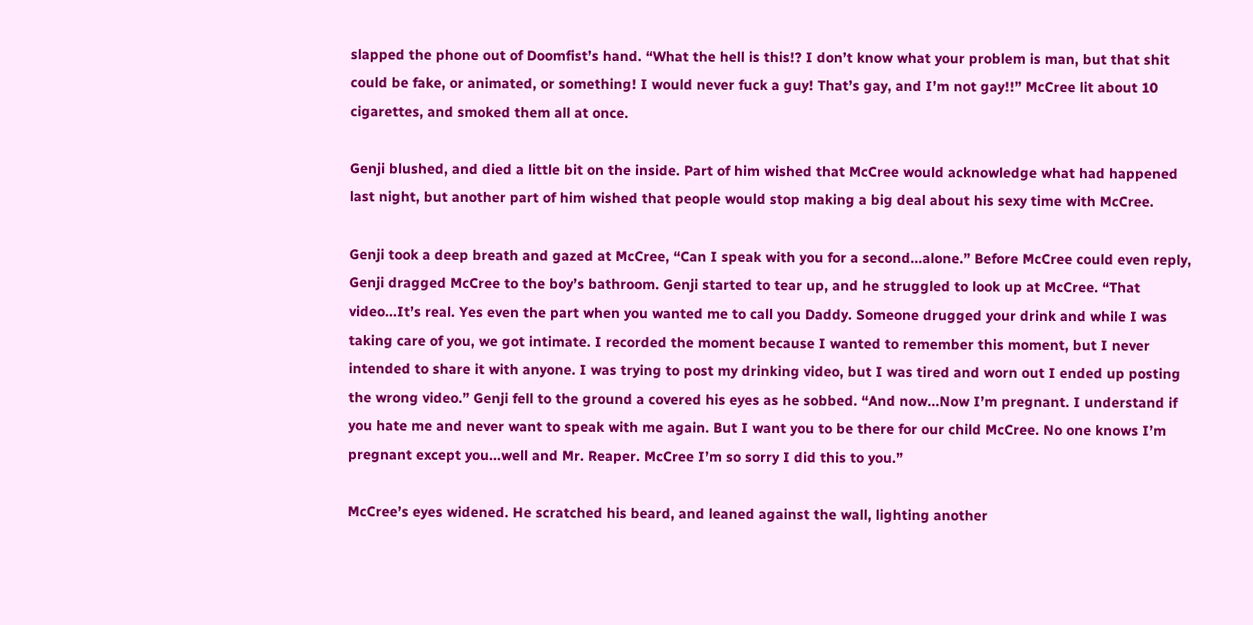slapped the phone out of Doomfist’s hand. “What the hell is this!? I don’t know what your problem is man, but that shit could be fake, or animated, or something! I would never fuck a guy! That’s gay, and I’m not gay!!” McCree lit about 10 cigarettes, and smoked them all at once.

Genji blushed, and died a little bit on the inside. Part of him wished that McCree would acknowledge what had happened last night, but another part of him wished that people would stop making a big deal about his sexy time with McCree.

Genji took a deep breath and gazed at McCree, “Can I speak with you for a second...alone.” Before McCree could even reply, Genji dragged McCree to the boy’s bathroom. Genji started to tear up, and he struggled to look up at McCree. “That video...It’s real. Yes even the part when you wanted me to call you Daddy. Someone drugged your drink and while I was taking care of you, we got intimate. I recorded the moment because I wanted to remember this moment, but I never intended to share it with anyone. I was trying to post my drinking video, but I was tired and worn out I ended up posting the wrong video.” Genji fell to the ground a covered his eyes as he sobbed. “And now...Now I’m pregnant. I understand if you hate me and never want to speak with me again. But I want you to be there for our child McCree. No one knows I’m pregnant except you...well and Mr. Reaper. McCree I’m so sorry I did this to you.”

McCree’s eyes widened. He scratched his beard, and leaned against the wall, lighting another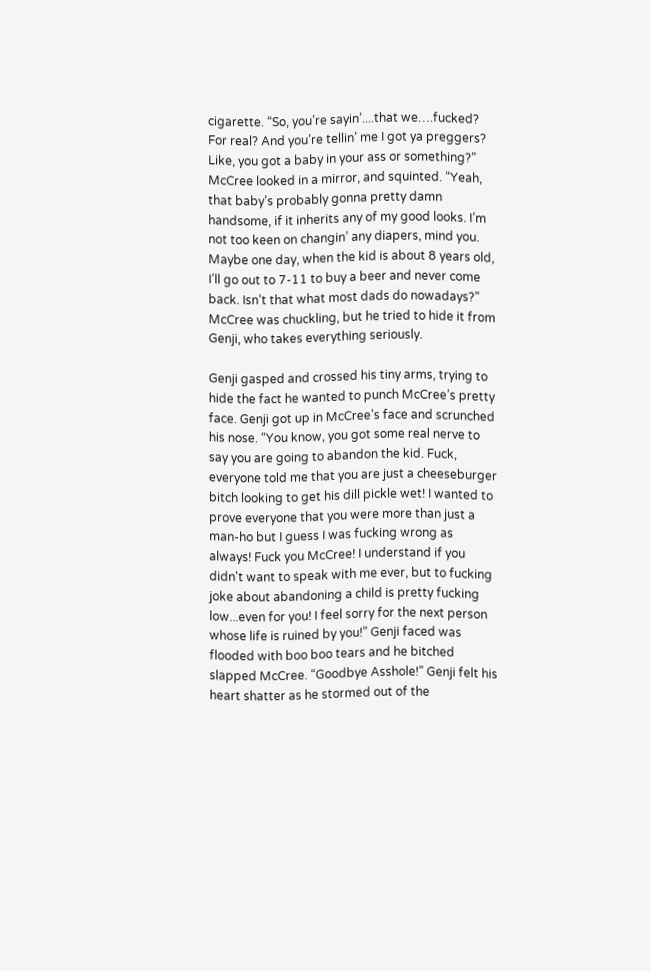cigarette. “So, you’re sayin’....that we….fucked? For real? And you’re tellin’ me I got ya preggers? Like, you got a baby in your ass or something?” McCree looked in a mirror, and squinted. “Yeah, that baby’s probably gonna pretty damn handsome, if it inherits any of my good looks. I’m not too keen on changin’ any diapers, mind you. Maybe one day, when the kid is about 8 years old, I’ll go out to 7-11 to buy a beer and never come back. Isn’t that what most dads do nowadays?” McCree was chuckling, but he tried to hide it from Genji, who takes everything seriously.

Genji gasped and crossed his tiny arms, trying to hide the fact he wanted to punch McCree’s pretty face. Genji got up in McCree’s face and scrunched his nose. “You know, you got some real nerve to say you are going to abandon the kid. Fuck, everyone told me that you are just a cheeseburger bitch looking to get his dill pickle wet! I wanted to prove everyone that you were more than just a man-ho but I guess I was fucking wrong as always! Fuck you McCree! I understand if you didn't want to speak with me ever, but to fucking joke about abandoning a child is pretty fucking low...even for you! I feel sorry for the next person whose life is ruined by you!” Genji faced was flooded with boo boo tears and he bitched slapped McCree. “Goodbye Asshole!” Genji felt his heart shatter as he stormed out of the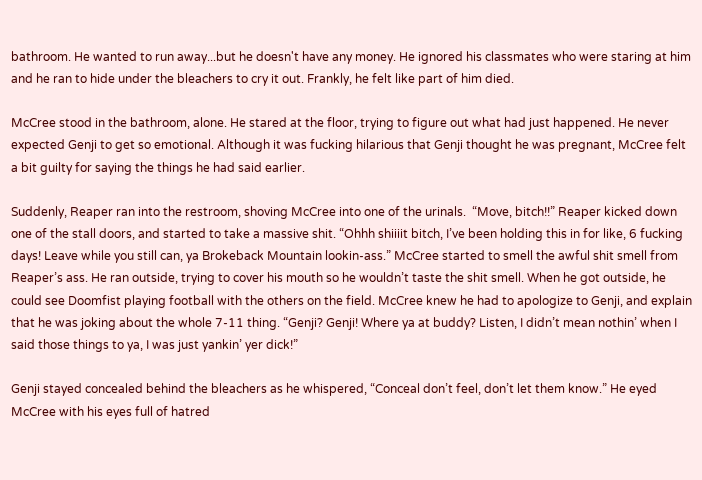bathroom. He wanted to run away...but he doesn't have any money. He ignored his classmates who were staring at him and he ran to hide under the bleachers to cry it out. Frankly, he felt like part of him died.

McCree stood in the bathroom, alone. He stared at the floor, trying to figure out what had just happened. He never expected Genji to get so emotional. Although it was fucking hilarious that Genji thought he was pregnant, McCree felt a bit guilty for saying the things he had said earlier.

Suddenly, Reaper ran into the restroom, shoving McCree into one of the urinals.  “Move, bitch!!” Reaper kicked down one of the stall doors, and started to take a massive shit. “Ohhh shiiiit bitch, I’ve been holding this in for like, 6 fucking days! Leave while you still can, ya Brokeback Mountain lookin-ass.” McCree started to smell the awful shit smell from Reaper’s ass. He ran outside, trying to cover his mouth so he wouldn’t taste the shit smell. When he got outside, he could see Doomfist playing football with the others on the field. McCree knew he had to apologize to Genji, and explain that he was joking about the whole 7-11 thing. “Genji? Genji! Where ya at buddy? Listen, I didn’t mean nothin’ when I said those things to ya, I was just yankin’ yer dick!”

Genji stayed concealed behind the bleachers as he whispered, “Conceal don’t feel, don’t let them know.” He eyed  McCree with his eyes full of hatred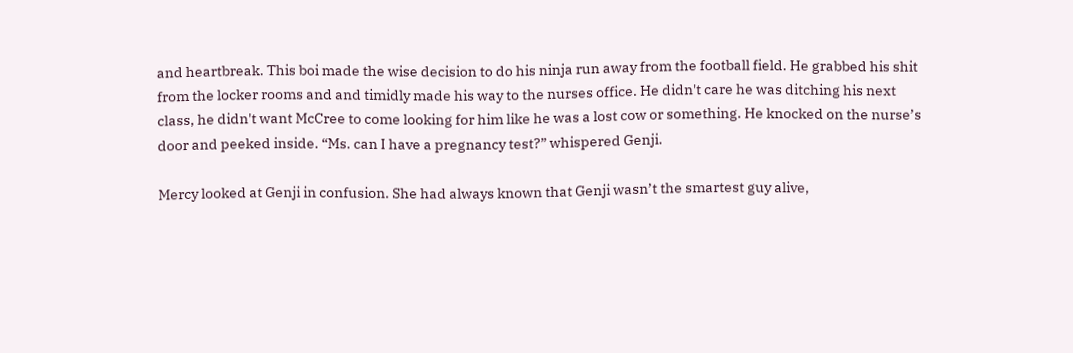and heartbreak. This boi made the wise decision to do his ninja run away from the football field. He grabbed his shit from the locker rooms and and timidly made his way to the nurses office. He didn't care he was ditching his next class, he didn't want McCree to come looking for him like he was a lost cow or something. He knocked on the nurse’s door and peeked inside. “Ms. can I have a pregnancy test?” whispered Genji.

Mercy looked at Genji in confusion. She had always known that Genji wasn’t the smartest guy alive,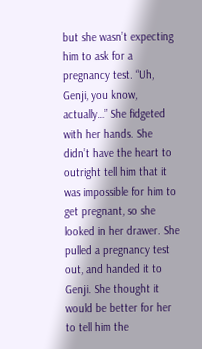but she wasn’t expecting him to ask for a pregnancy test. “Uh, Genji, you know, actually…” She fidgeted with her hands. She didn’t have the heart to outright tell him that it was impossible for him to get pregnant, so she looked in her drawer. She pulled a pregnancy test out, and handed it to Genji. She thought it would be better for her to tell him the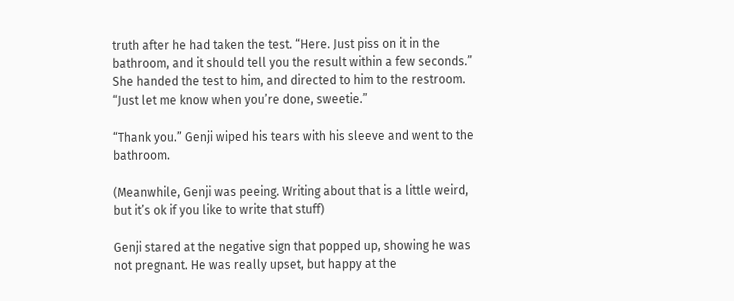truth after he had taken the test. “Here. Just piss on it in the bathroom, and it should tell you the result within a few seconds.” She handed the test to him, and directed to him to the restroom. “Just let me know when you’re done, sweetie.”

“Thank you.” Genji wiped his tears with his sleeve and went to the bathroom.

(Meanwhile, Genji was peeing. Writing about that is a little weird, but it’s ok if you like to write that stuff)

Genji stared at the negative sign that popped up, showing he was not pregnant. He was really upset, but happy at the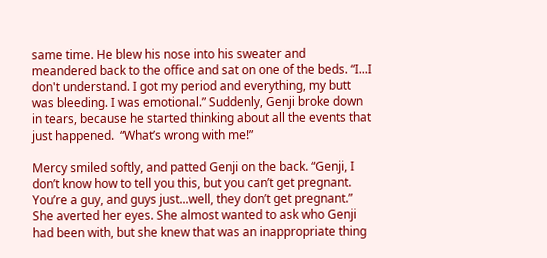same time. He blew his nose into his sweater and meandered back to the office and sat on one of the beds. “I...I don't understand. I got my period and everything, my butt was bleeding. I was emotional.” Suddenly, Genji broke down in tears, because he started thinking about all the events that just happened.  “What’s wrong with me!”

Mercy smiled softly, and patted Genji on the back. “Genji, I don’t know how to tell you this, but you can’t get pregnant. You’re a guy, and guys just...well, they don’t get pregnant.” She averted her eyes. She almost wanted to ask who Genji had been with, but she knew that was an inappropriate thing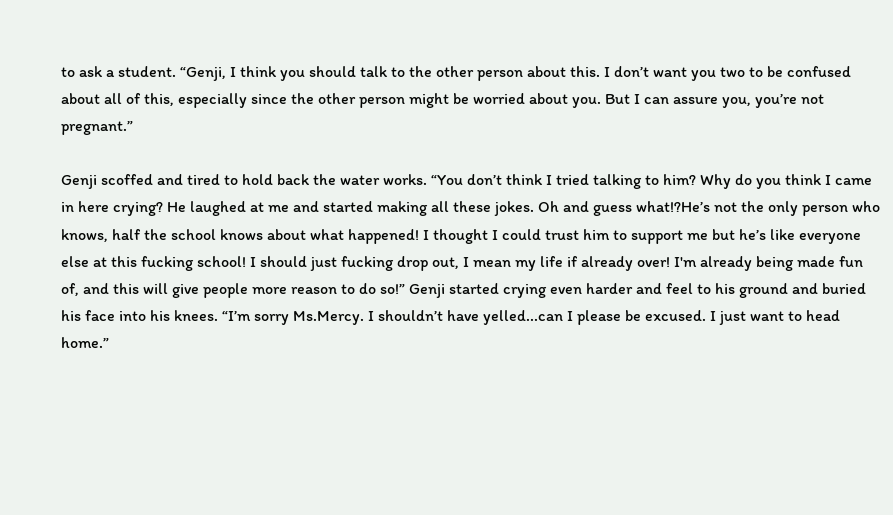to ask a student. “Genji, I think you should talk to the other person about this. I don’t want you two to be confused about all of this, especially since the other person might be worried about you. But I can assure you, you’re not pregnant.”

Genji scoffed and tired to hold back the water works. “You don’t think I tried talking to him? Why do you think I came in here crying? He laughed at me and started making all these jokes. Oh and guess what!?He’s not the only person who knows, half the school knows about what happened! I thought I could trust him to support me but he’s like everyone else at this fucking school! I should just fucking drop out, I mean my life if already over! I'm already being made fun of, and this will give people more reason to do so!” Genji started crying even harder and feel to his ground and buried his face into his knees. “I’m sorry Ms.Mercy. I shouldn’t have yelled...can I please be excused. I just want to head home.”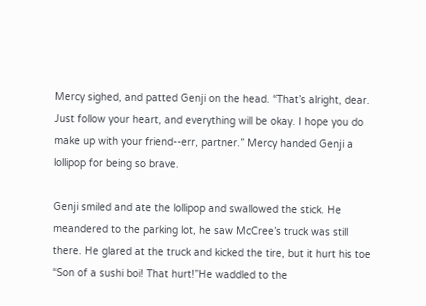Mercy sighed, and patted Genji on the head. “That’s alright, dear. Just follow your heart, and everything will be okay. I hope you do make up with your friend--err, partner.” Mercy handed Genji a lollipop for being so brave.

Genji smiled and ate the lollipop and swallowed the stick. He meandered to the parking lot, he saw McCree’s truck was still there. He glared at the truck and kicked the tire, but it hurt his toe “Son of a sushi boi! That hurt!”He waddled to the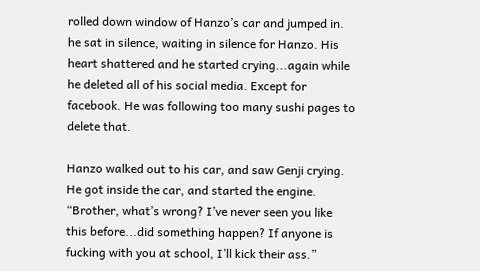rolled down window of Hanzo’s car and jumped in. he sat in silence, waiting in silence for Hanzo. His heart shattered and he started crying...again while he deleted all of his social media. Except for facebook. He was following too many sushi pages to delete that.

Hanzo walked out to his car, and saw Genji crying. He got inside the car, and started the engine. “Brother, what’s wrong? I’ve never seen you like this before...did something happen? If anyone is fucking with you at school, I’ll kick their ass.”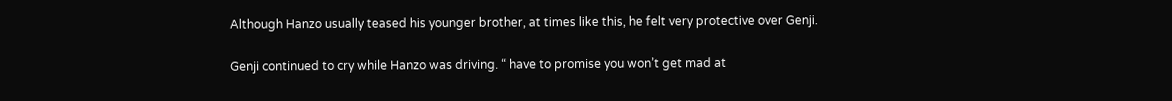Although Hanzo usually teased his younger brother, at times like this, he felt very protective over Genji.

Genji continued to cry while Hanzo was driving. “ have to promise you won’t get mad at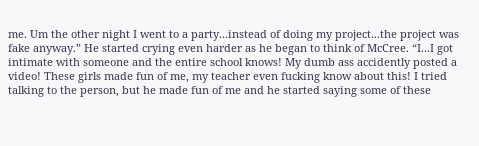me. Um the other night I went to a party...instead of doing my project...the project was fake anyway.” He started crying even harder as he began to think of McCree. “I...I got intimate with someone and the entire school knows! My dumb ass accidently posted a video! These girls made fun of me, my teacher even fucking know about this! I tried talking to the person, but he made fun of me and he started saying some of these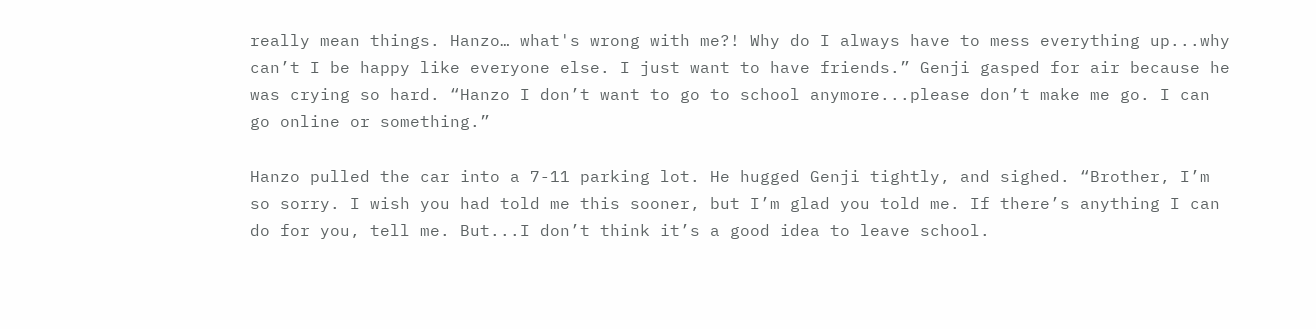really mean things. Hanzo… what's wrong with me?! Why do I always have to mess everything up...why can’t I be happy like everyone else. I just want to have friends.” Genji gasped for air because he was crying so hard. “Hanzo I don’t want to go to school anymore...please don’t make me go. I can go online or something.”

Hanzo pulled the car into a 7-11 parking lot. He hugged Genji tightly, and sighed. “Brother, I’m so sorry. I wish you had told me this sooner, but I’m glad you told me. If there’s anything I can do for you, tell me. But...I don’t think it’s a good idea to leave school.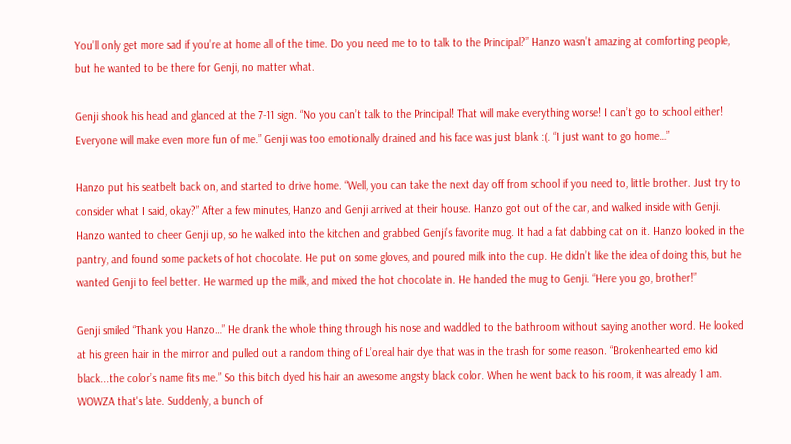You’ll only get more sad if you’re at home all of the time. Do you need me to to talk to the Principal?” Hanzo wasn’t amazing at comforting people, but he wanted to be there for Genji, no matter what.

Genji shook his head and glanced at the 7-11 sign. “No you can’t talk to the Principal! That will make everything worse! I can’t go to school either! Everyone will make even more fun of me.” Genji was too emotionally drained and his face was just blank :(. “I just want to go home…”

Hanzo put his seatbelt back on, and started to drive home. “Well, you can take the next day off from school if you need to, little brother. Just try to consider what I said, okay?” After a few minutes, Hanzo and Genji arrived at their house. Hanzo got out of the car, and walked inside with Genji. Hanzo wanted to cheer Genji up, so he walked into the kitchen and grabbed Genji’s favorite mug. It had a fat dabbing cat on it. Hanzo looked in the pantry, and found some packets of hot chocolate. He put on some gloves, and poured milk into the cup. He didn’t like the idea of doing this, but he wanted Genji to feel better. He warmed up the milk, and mixed the hot chocolate in. He handed the mug to Genji. “Here you go, brother!”

Genji smiled “Thank you Hanzo…” He drank the whole thing through his nose and waddled to the bathroom without saying another word. He looked at his green hair in the mirror and pulled out a random thing of L’oreal hair dye that was in the trash for some reason. “Brokenhearted emo kid black...the color’s name fits me.” So this bitch dyed his hair an awesome angsty black color. When he went back to his room, it was already 1 am. WOWZA that's late. Suddenly, a bunch of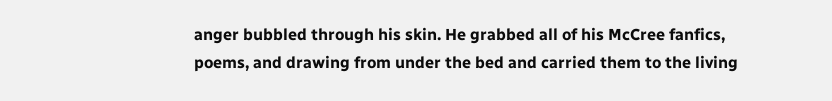anger bubbled through his skin. He grabbed all of his McCree fanfics, poems, and drawing from under the bed and carried them to the living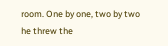room. One by one, two by two he threw the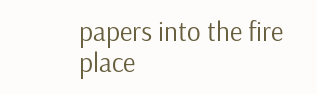papers into the fire place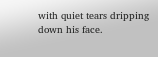with quiet tears dripping down his face.